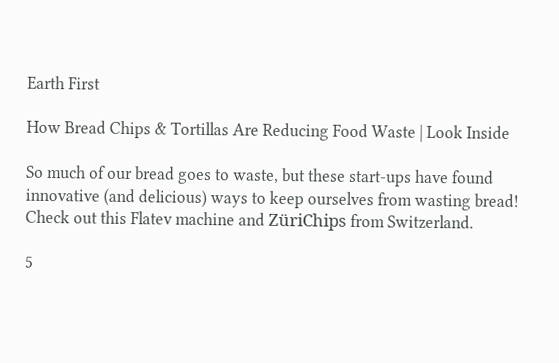Earth First

How Bread Chips & Tortillas Are Reducing Food Waste | Look Inside

So much of our bread goes to waste, but these start-ups have found innovative (and delicious) ways to keep ourselves from wasting bread! Check out this Flatev machine and ZüriChips from Switzerland.

5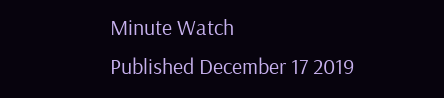Minute Watch
Published December 17 2019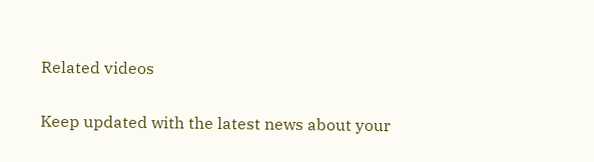Related videos

Keep updated with the latest news about your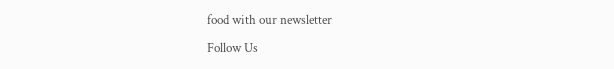food with our newsletter

Follow Us